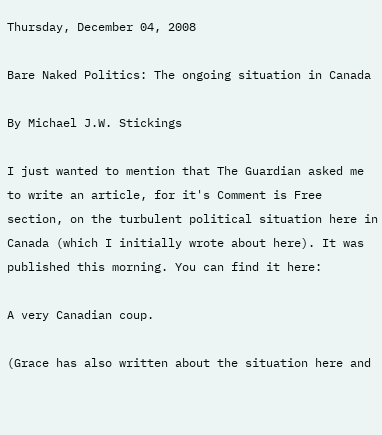Thursday, December 04, 2008

Bare Naked Politics: The ongoing situation in Canada

By Michael J.W. Stickings

I just wanted to mention that The Guardian asked me to write an article, for it's Comment is Free section, on the turbulent political situation here in Canada (which I initially wrote about here). It was published this morning. You can find it here:

A very Canadian coup.

(Grace has also written about the situation here and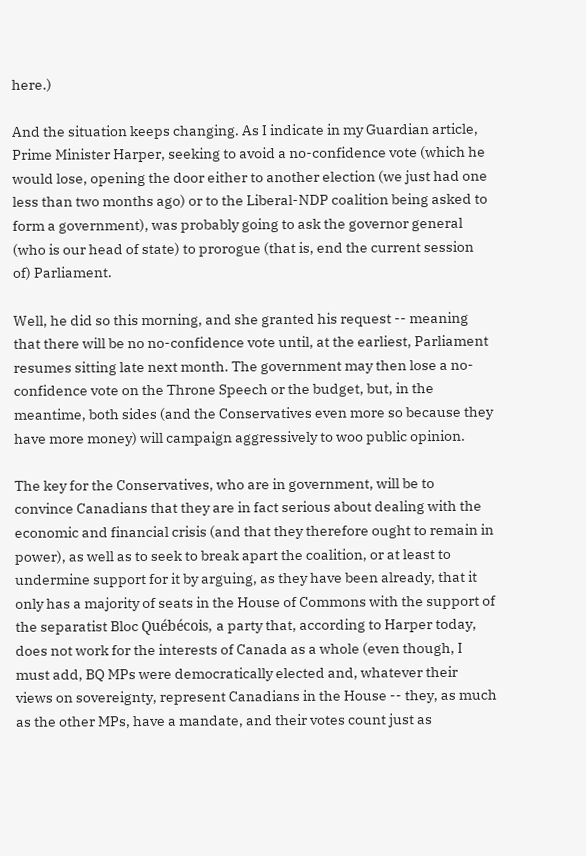here.)

And the situation keeps changing. As I indicate in my Guardian article, Prime Minister Harper, seeking to avoid a no-confidence vote (which he would lose, opening the door either to another election (we just had one less than two months ago) or to the Liberal-NDP coalition being asked to form a government), was probably going to ask the governor general (who is our head of state) to prorogue (that is, end the current session of) Parliament.

Well, he did so this morning, and she granted his request -- meaning that there will be no no-confidence vote until, at the earliest, Parliament resumes sitting late next month. The government may then lose a no-confidence vote on the Throne Speech or the budget, but, in the meantime, both sides (and the Conservatives even more so because they have more money) will campaign aggressively to woo public opinion.

The key for the Conservatives, who are in government, will be to convince Canadians that they are in fact serious about dealing with the economic and financial crisis (and that they therefore ought to remain in power), as well as to seek to break apart the coalition, or at least to undermine support for it by arguing, as they have been already, that it only has a majority of seats in the House of Commons with the support of the separatist Bloc Québécois, a party that, according to Harper today, does not work for the interests of Canada as a whole (even though, I must add, BQ MPs were democratically elected and, whatever their views on sovereignty, represent Canadians in the House -- they, as much as the other MPs, have a mandate, and their votes count just as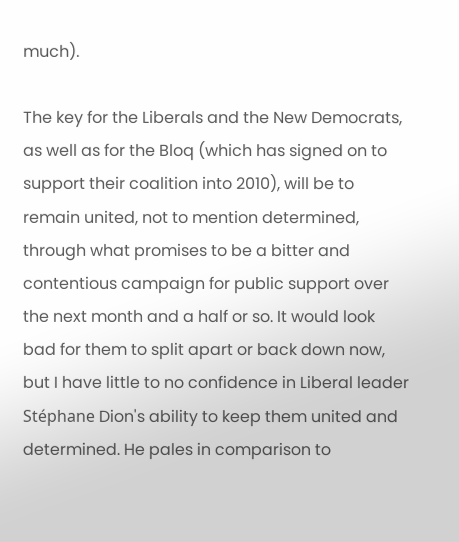much).

The key for the Liberals and the New Democrats, as well as for the Bloq (which has signed on to support their coalition into 2010), will be to remain united, not to mention determined, through what promises to be a bitter and contentious campaign for public support over the next month and a half or so. It would look bad for them to split apart or back down now, but I have little to no confidence in Liberal leader Stéphane Dion's ability to keep them united and determined. He pales in comparison to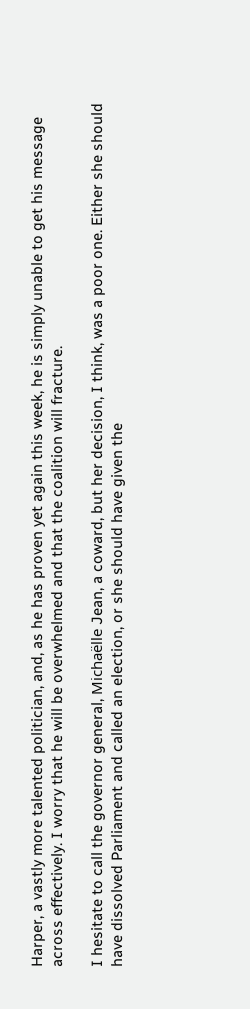Harper, a vastly more talented politician, and, as he has proven yet again this week, he is simply unable to get his message across effectively. I worry that he will be overwhelmed and that the coalition will fracture.

I hesitate to call the governor general, Michaëlle Jean, a coward, but her decision, I think, was a poor one. Either she should have dissolved Parliament and called an election, or she should have given the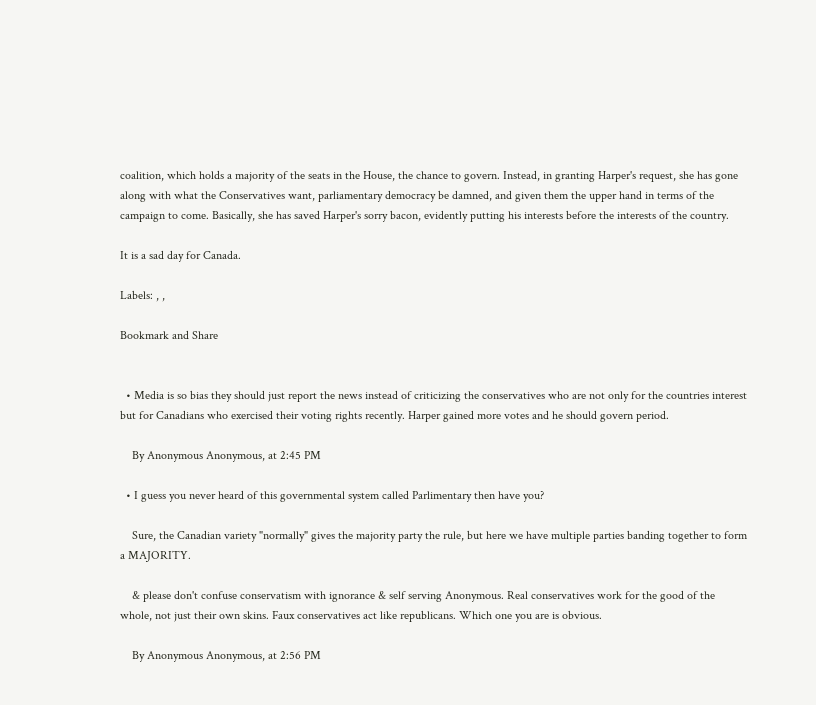coalition, which holds a majority of the seats in the House, the chance to govern. Instead, in granting Harper's request, she has gone along with what the Conservatives want, parliamentary democracy be damned, and given them the upper hand in terms of the campaign to come. Basically, she has saved Harper's sorry bacon, evidently putting his interests before the interests of the country.

It is a sad day for Canada.

Labels: , ,

Bookmark and Share


  • Media is so bias they should just report the news instead of criticizing the conservatives who are not only for the countries interest but for Canadians who exercised their voting rights recently. Harper gained more votes and he should govern period.

    By Anonymous Anonymous, at 2:45 PM

  • I guess you never heard of this governmental system called Parlimentary then have you?

    Sure, the Canadian variety "normally" gives the majority party the rule, but here we have multiple parties banding together to form a MAJORITY.

    & please don't confuse conservatism with ignorance & self serving Anonymous. Real conservatives work for the good of the whole, not just their own skins. Faux conservatives act like republicans. Which one you are is obvious.

    By Anonymous Anonymous, at 2:56 PM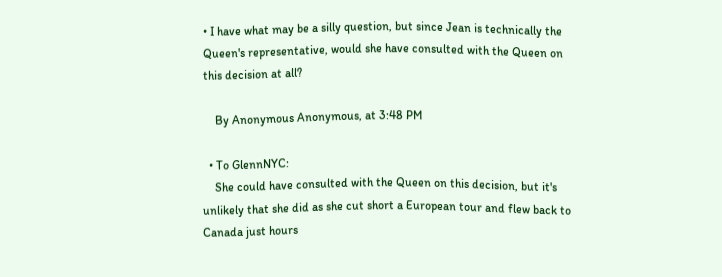• I have what may be a silly question, but since Jean is technically the Queen's representative, would she have consulted with the Queen on this decision at all?

    By Anonymous Anonymous, at 3:48 PM

  • To GlennNYC:
    She could have consulted with the Queen on this decision, but it's unlikely that she did as she cut short a European tour and flew back to Canada just hours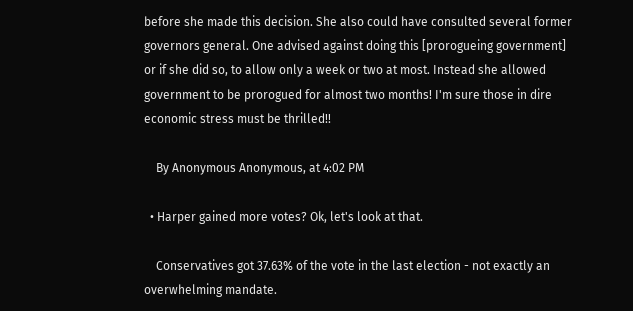before she made this decision. She also could have consulted several former governors general. One advised against doing this [prorogueing government] or if she did so, to allow only a week or two at most. Instead she allowed government to be prorogued for almost two months! I'm sure those in dire economic stress must be thrilled!!

    By Anonymous Anonymous, at 4:02 PM

  • Harper gained more votes? Ok, let's look at that.

    Conservatives got 37.63% of the vote in the last election - not exactly an overwhelming mandate.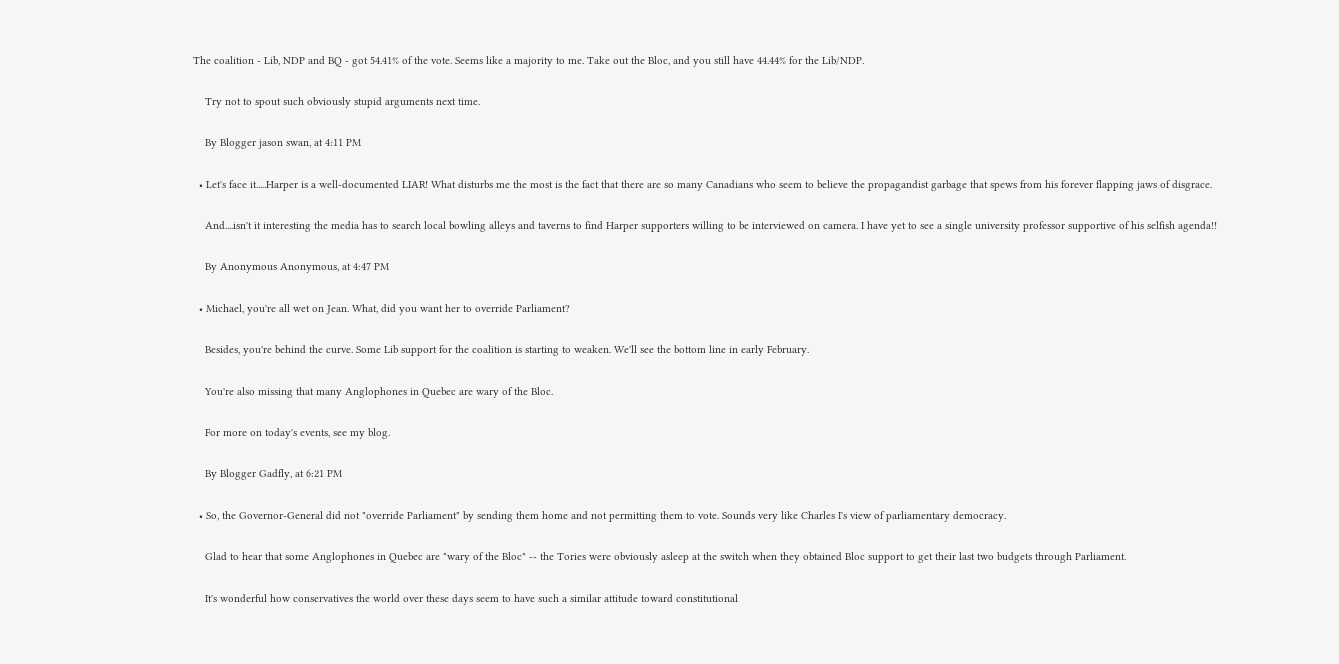The coalition - Lib, NDP and BQ - got 54.41% of the vote. Seems like a majority to me. Take out the Bloc, and you still have 44.44% for the Lib/NDP.

    Try not to spout such obviously stupid arguments next time.

    By Blogger jason swan, at 4:11 PM

  • Let's face it.....Harper is a well-documented LIAR! What disturbs me the most is the fact that there are so many Canadians who seem to believe the propagandist garbage that spews from his forever flapping jaws of disgrace.

    And....isn't it interesting the media has to search local bowling alleys and taverns to find Harper supporters willing to be interviewed on camera. I have yet to see a single university professor supportive of his selfish agenda!!

    By Anonymous Anonymous, at 4:47 PM

  • Michael, you're all wet on Jean. What, did you want her to override Parliament?

    Besides, you're behind the curve. Some Lib support for the coalition is starting to weaken. We'll see the bottom line in early February.

    You're also missing that many Anglophones in Quebec are wary of the Bloc.

    For more on today's events, see my blog.

    By Blogger Gadfly, at 6:21 PM

  • So, the Governor-General did not "override Parliament" by sending them home and not permitting them to vote. Sounds very like Charles I's view of parliamentary democracy.

    Glad to hear that some Anglophones in Quebec are "wary of the Bloc" -- the Tories were obviously asleep at the switch when they obtained Bloc support to get their last two budgets through Parliament.

    It's wonderful how conservatives the world over these days seem to have such a similar attitude toward constitutional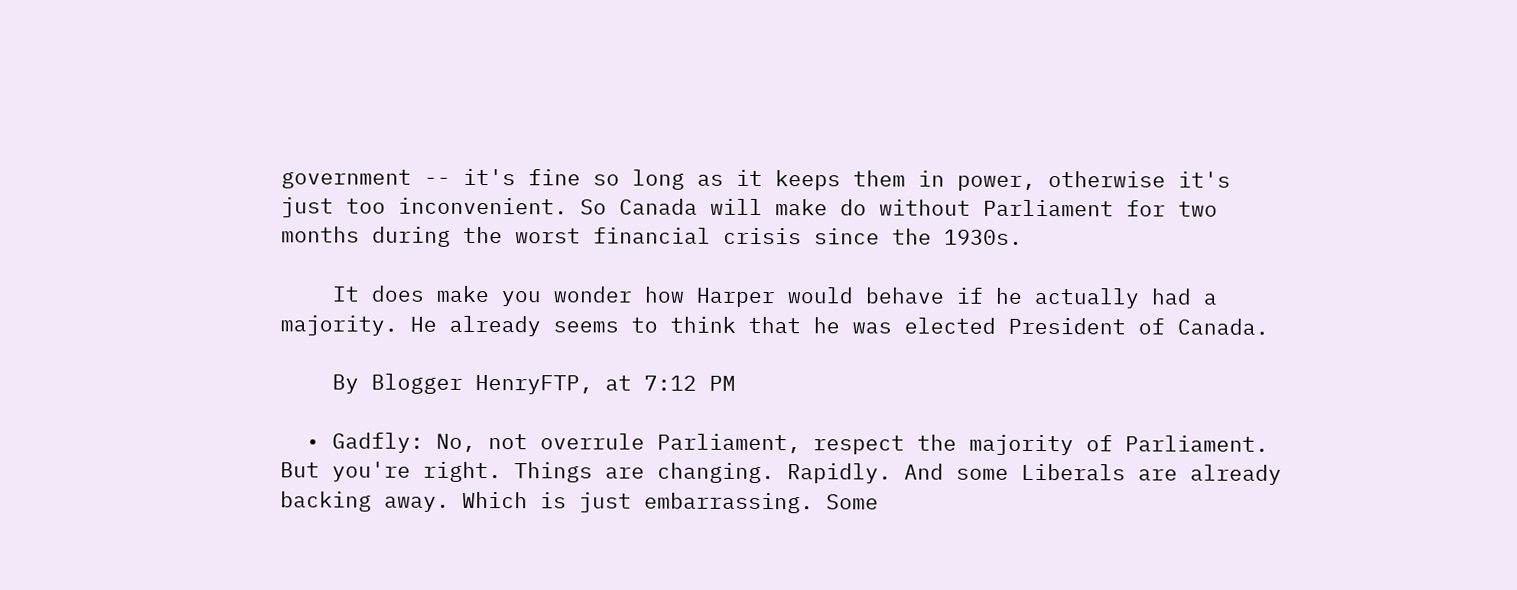government -- it's fine so long as it keeps them in power, otherwise it's just too inconvenient. So Canada will make do without Parliament for two months during the worst financial crisis since the 1930s.

    It does make you wonder how Harper would behave if he actually had a majority. He already seems to think that he was elected President of Canada.

    By Blogger HenryFTP, at 7:12 PM

  • Gadfly: No, not overrule Parliament, respect the majority of Parliament. But you're right. Things are changing. Rapidly. And some Liberals are already backing away. Which is just embarrassing. Some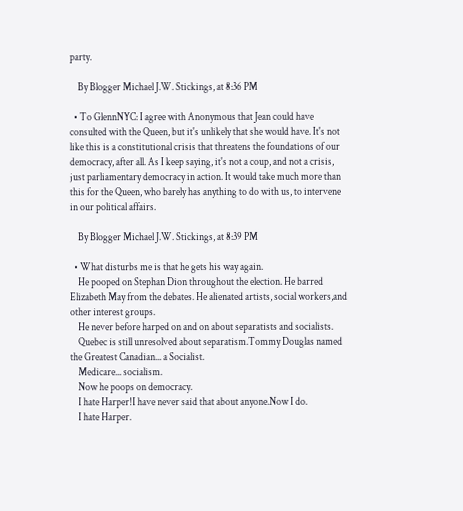party.

    By Blogger Michael J.W. Stickings, at 8:36 PM

  • To GlennNYC: I agree with Anonymous that Jean could have consulted with the Queen, but it's unlikely that she would have. It's not like this is a constitutional crisis that threatens the foundations of our democracy, after all. As I keep saying, it's not a coup, and not a crisis, just parliamentary democracy in action. It would take much more than this for the Queen, who barely has anything to do with us, to intervene in our political affairs.

    By Blogger Michael J.W. Stickings, at 8:39 PM

  • What disturbs me is that he gets his way again.
    He pooped on Stephan Dion throughout the election. He barred Elizabeth May from the debates. He alienated artists, social workers,and other interest groups.
    He never before harped on and on about separatists and socialists.
    Quebec is still unresolved about separatism.Tommy Douglas named the Greatest Canadian... a Socialist.
    Medicare... socialism.
    Now he poops on democracy.
    I hate Harper!I have never said that about anyone.Now I do.
    I hate Harper.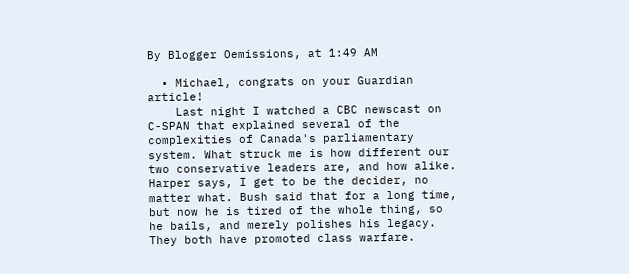By Blogger Oemissions, at 1:49 AM

  • Michael, congrats on your Guardian article!
    Last night I watched a CBC newscast on C-SPAN that explained several of the complexities of Canada's parliamentary system. What struck me is how different our two conservative leaders are, and how alike. Harper says, I get to be the decider, no matter what. Bush said that for a long time, but now he is tired of the whole thing, so he bails, and merely polishes his legacy. They both have promoted class warfare.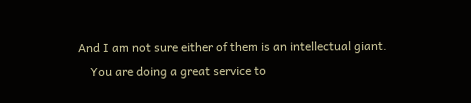And I am not sure either of them is an intellectual giant.
    You are doing a great service to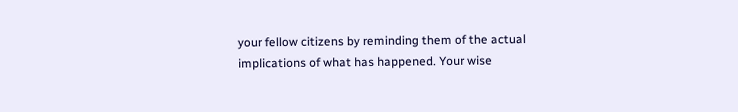your fellow citizens by reminding them of the actual implications of what has happened. Your wise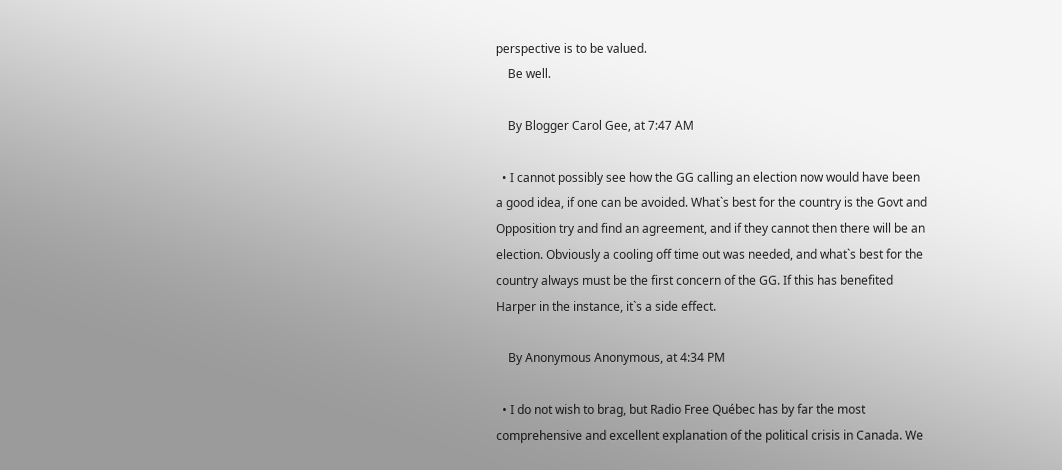perspective is to be valued.
    Be well.

    By Blogger Carol Gee, at 7:47 AM

  • I cannot possibly see how the GG calling an election now would have been a good idea, if one can be avoided. What`s best for the country is the Govt and Opposition try and find an agreement, and if they cannot then there will be an election. Obviously a cooling off time out was needed, and what`s best for the country always must be the first concern of the GG. If this has benefited Harper in the instance, it`s a side effect.

    By Anonymous Anonymous, at 4:34 PM

  • I do not wish to brag, but Radio Free Québec has by far the most comprehensive and excellent explanation of the political crisis in Canada. We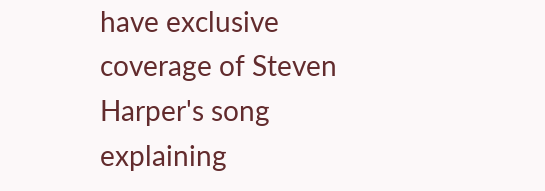have exclusive coverage of Steven Harper's song explaining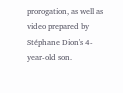prorogation, as well as video prepared by Stéphane Dion's 4-year-old son.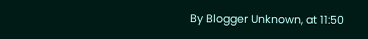By Blogger Unknown, at 11:50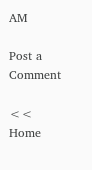AM

Post a Comment

<< Home